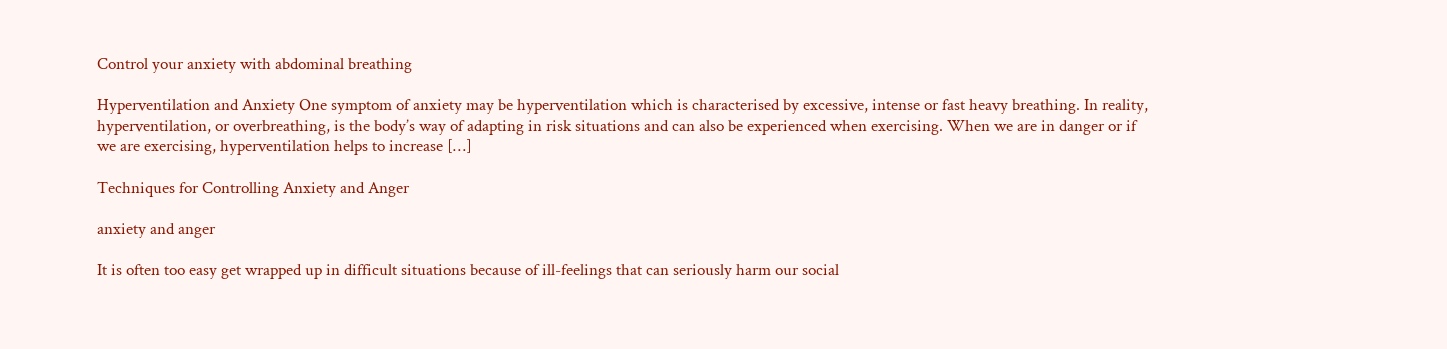Control your anxiety with abdominal breathing

Hyperventilation and Anxiety One symptom of anxiety may be hyperventilation which is characterised by excessive, intense or fast heavy breathing. In reality, hyperventilation, or overbreathing, is the body’s way of adapting in risk situations and can also be experienced when exercising. When we are in danger or if we are exercising, hyperventilation helps to increase […]

Techniques for Controlling Anxiety and Anger

anxiety and anger

It is often too easy get wrapped up in difficult situations because of ill-feelings that can seriously harm our social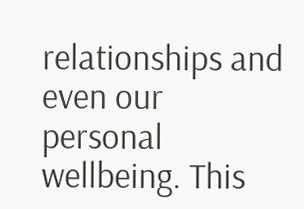relationships and even our personal wellbeing. This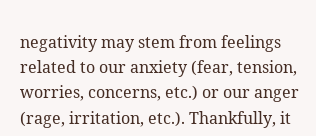negativity may stem from feelings related to our anxiety (fear, tension, worries, concerns, etc.) or our anger (rage, irritation, etc.). Thankfully, it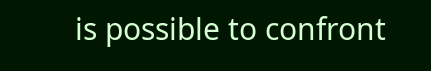is possible to confront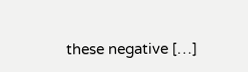these negative […]